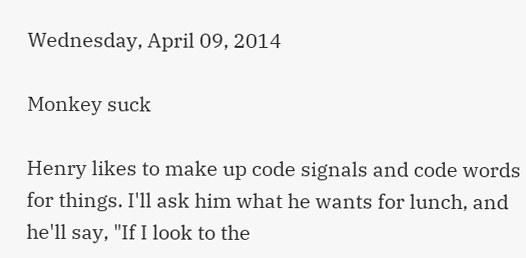Wednesday, April 09, 2014

Monkey suck

Henry likes to make up code signals and code words for things. I'll ask him what he wants for lunch, and he'll say, "If I look to the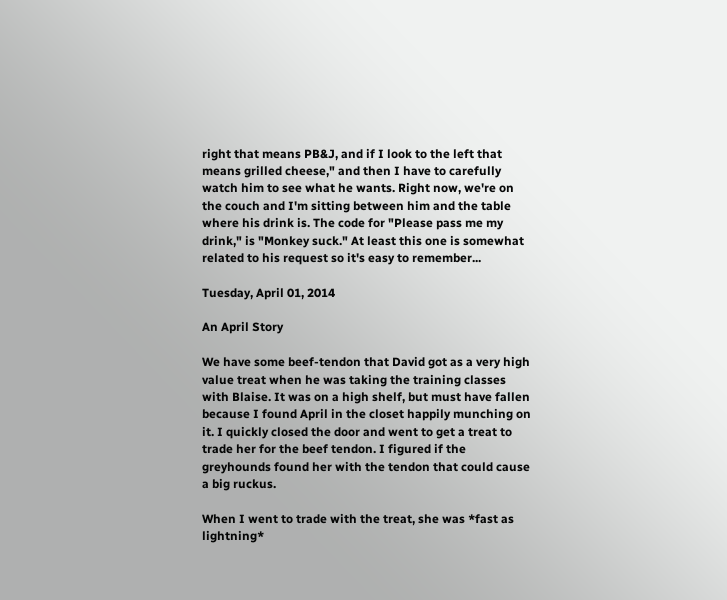right that means PB&J, and if I look to the left that means grilled cheese," and then I have to carefully watch him to see what he wants. Right now, we're on the couch and I'm sitting between him and the table where his drink is. The code for "Please pass me my drink," is "Monkey suck." At least this one is somewhat related to his request so it's easy to remember...

Tuesday, April 01, 2014

An April Story

We have some beef-tendon that David got as a very high value treat when he was taking the training classes with Blaise. It was on a high shelf, but must have fallen because I found April in the closet happily munching on it. I quickly closed the door and went to get a treat to trade her for the beef tendon. I figured if the greyhounds found her with the tendon that could cause a big ruckus.

When I went to trade with the treat, she was *fast as lightning*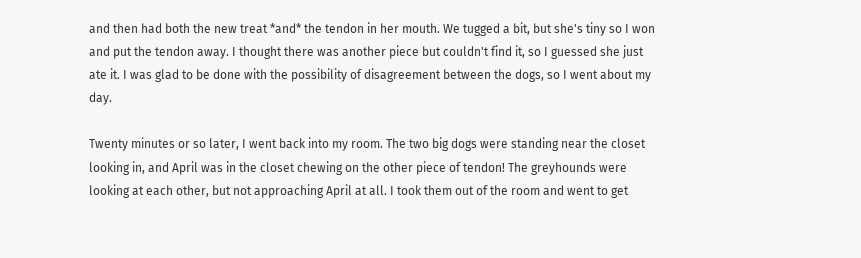and then had both the new treat *and* the tendon in her mouth. We tugged a bit, but she's tiny so I won and put the tendon away. I thought there was another piece but couldn't find it, so I guessed she just ate it. I was glad to be done with the possibility of disagreement between the dogs, so I went about my day.

Twenty minutes or so later, I went back into my room. The two big dogs were standing near the closet looking in, and April was in the closet chewing on the other piece of tendon! The greyhounds were looking at each other, but not approaching April at all. I took them out of the room and went to get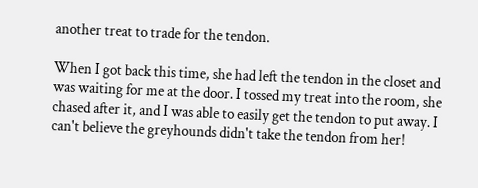another treat to trade for the tendon.

When I got back this time, she had left the tendon in the closet and was waiting for me at the door. I tossed my treat into the room, she chased after it, and I was able to easily get the tendon to put away. I can't believe the greyhounds didn't take the tendon from her!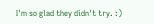I'm so glad they didn't try. :)